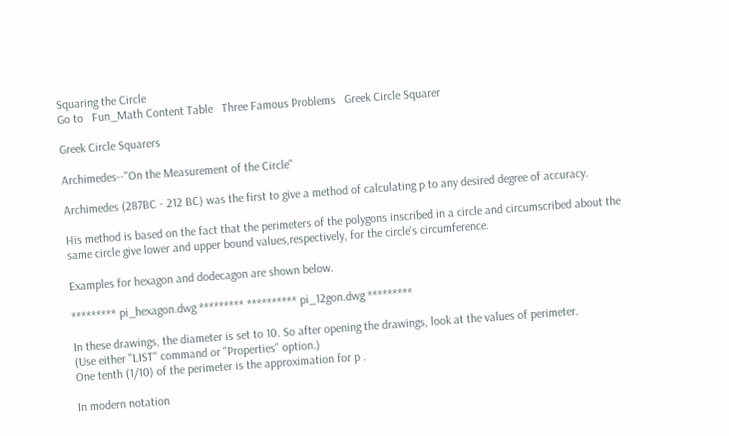Squaring the Circle
Go to   Fun_Math Content Table   Three Famous Problems   Greek Circle Squarer

Greek Circle Squarers

Archimedes--"On the Measurement of the Circle"

Archimedes (287BC - 212 BC) was the first to give a method of calculating p to any desired degree of accuracy.

His method is based on the fact that the perimeters of the polygons inscribed in a circle and circumscribed about the same circle give lower and upper bound values,respectively, for the circle's circumference.

Examples for hexagon and dodecagon are shown below.

********* pi_hexagon.dwg ********* ********** pi_12gon.dwg *********

In these drawings, the diameter is set to 10. So after opening the drawings, look at the values of perimeter.
(Use either "LIST" command or "Properties" option.)
One tenth (1/10) of the perimeter is the approximation for p .

In modern notation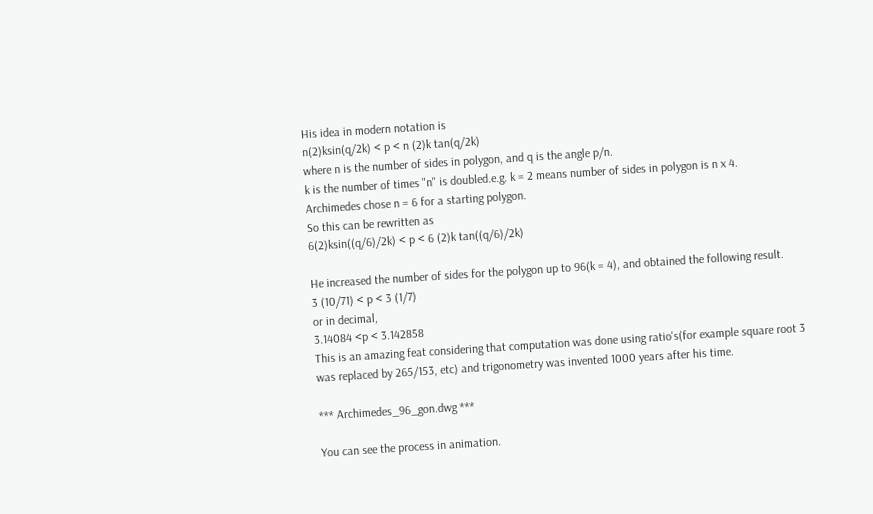His idea in modern notation is
n(2)ksin(q/2k) < p < n (2)k tan(q/2k)
where n is the number of sides in polygon, and q is the angle p/n.
k is the number of times "n" is doubled.e.g. k = 2 means number of sides in polygon is n x 4.
Archimedes chose n = 6 for a starting polygon.
So this can be rewritten as
6(2)ksin((q/6)/2k) < p < 6 (2)k tan((q/6)/2k)

He increased the number of sides for the polygon up to 96(k = 4), and obtained the following result.
3 (10/71) < p < 3 (1/7)
or in decimal,
3.14084 <p < 3.142858
This is an amazing feat considering that computation was done using ratio's(for example square root 3 was replaced by 265/153, etc) and trigonometry was invented 1000 years after his time.

*** Archimedes_96_gon.dwg ***

You can see the process in animation.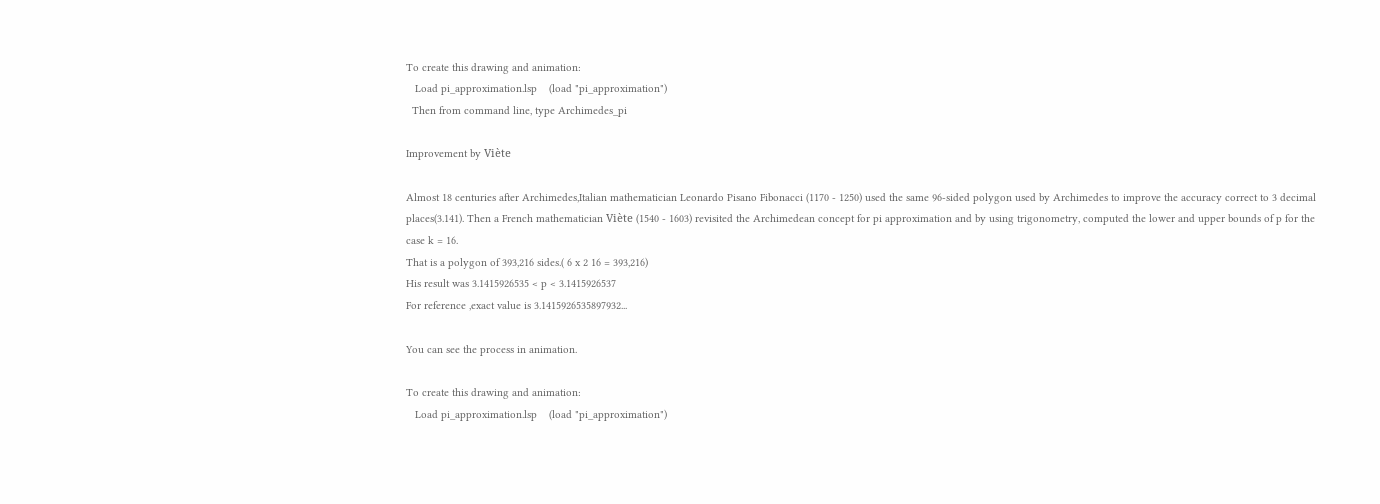To create this drawing and animation:
   Load pi_approximation.lsp    (load "pi_approximation")
  Then from command line, type Archimedes_pi

Improvement by Viète

Almost 18 centuries after Archimedes,Italian mathematician Leonardo Pisano Fibonacci (1170 - 1250) used the same 96-sided polygon used by Archimedes to improve the accuracy correct to 3 decimal places(3.141). Then a French mathematician Viète (1540 - 1603) revisited the Archimedean concept for pi approximation and by using trigonometry, computed the lower and upper bounds of p for the case k = 16.
That is a polygon of 393,216 sides.( 6 x 2 16 = 393,216)
His result was 3.1415926535 < p < 3.1415926537
For reference ,exact value is 3.1415926535897932...

You can see the process in animation.

To create this drawing and animation:
   Load pi_approximation.lsp    (load "pi_approximation")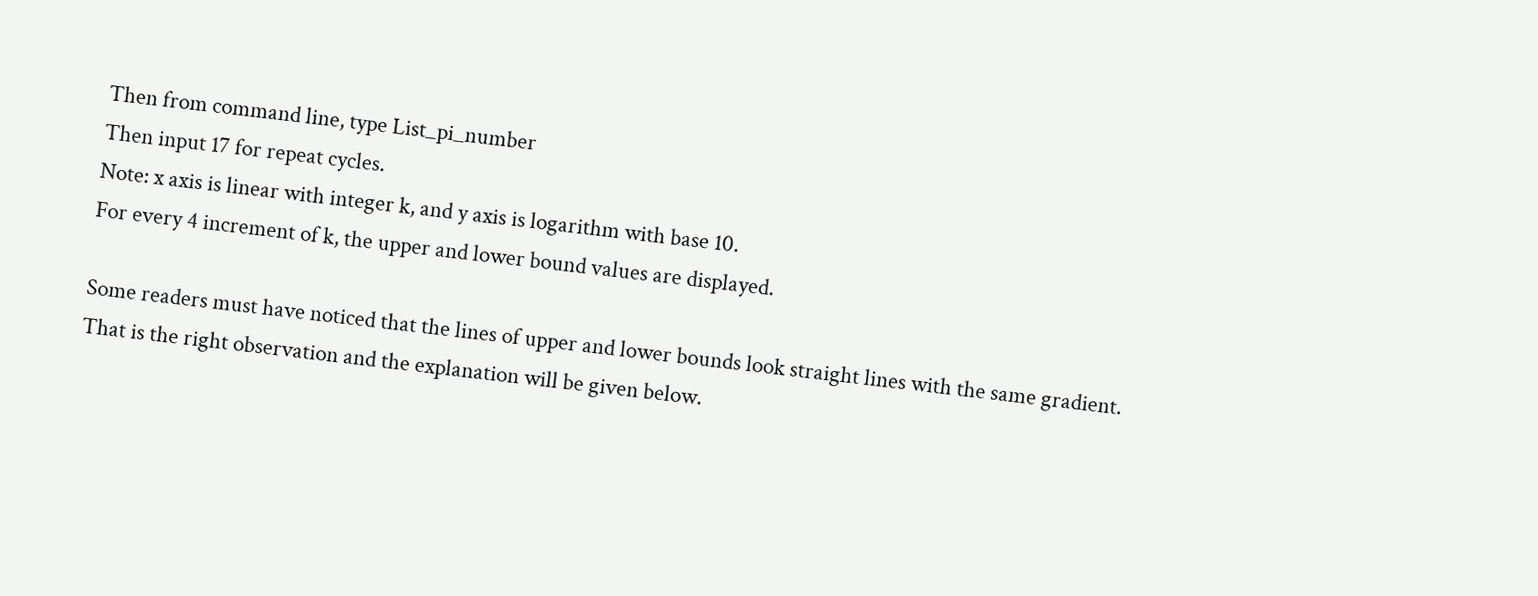Then from command line, type List_pi_number
Then input 17 for repeat cycles.
Note: x axis is linear with integer k, and y axis is logarithm with base 10.
For every 4 increment of k, the upper and lower bound values are displayed.

Some readers must have noticed that the lines of upper and lower bounds look straight lines with the same gradient.
That is the right observation and the explanation will be given below.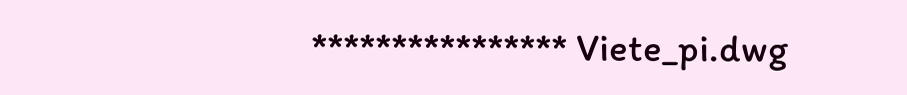**************** Viete_pi.dwg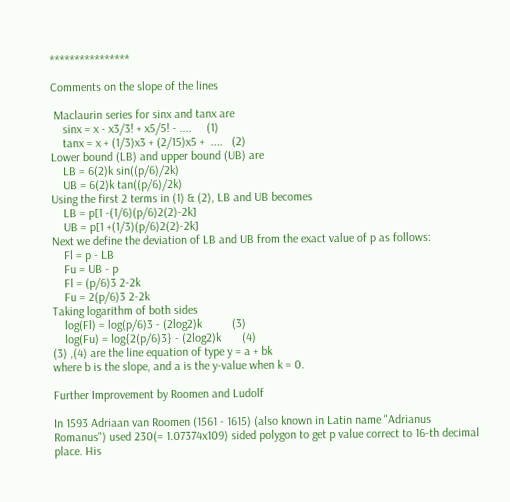****************

Comments on the slope of the lines

 Maclaurin series for sinx and tanx are
    sinx = x - x3/3! + x5/5! - ....     (1)
    tanx = x + (1/3)x3 + (2/15)x5 +  ....   (2)
Lower bound (LB) and upper bound (UB) are
    LB = 6(2)k sin((p/6)/2k)
    UB = 6(2)k tan((p/6)/2k)
Using the first 2 terms in (1) & (2), LB and UB becomes
    LB = p[1 -(1/6)(p/6)2(2)-2k]
    UB = p[1 +(1/3)(p/6)2(2)-2k]
Next we define the deviation of LB and UB from the exact value of p as follows:
    Fl = p - LB
    Fu = UB - p
    Fl = (p/6)3 2-2k
    Fu = 2(p/6)3 2-2k
Taking logarithm of both sides
    log(Fl) = log(p/6)3 - (2log2)k          (3)
    log(Fu) = log{2(p/6)3} - (2log2)k       (4)
(3) ,(4) are the line equation of type y = a + bk
where b is the slope, and a is the y-value when k = 0.

Further Improvement by Roomen and Ludolf

In 1593 Adriaan van Roomen (1561 - 1615) (also known in Latin name "Adrianus Romanus") used 230(= 1.07374x109) sided polygon to get p value correct to 16-th decimal place. His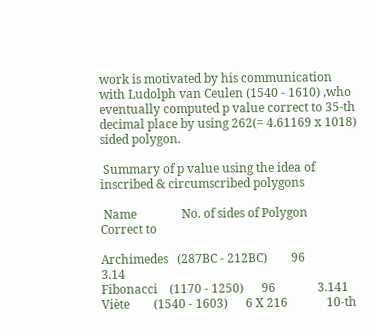work is motivated by his communication with Ludolph van Ceulen (1540 - 1610) ,who eventually computed p value correct to 35-th decimal place by using 262(= 4.61169 x 1018) sided polygon.

 Summary of p value using the idea of inscribed & circumscribed polygons

 Name               No. of sides of Polygon     Correct to

Archimedes   (287BC - 212BC)        96              3.14
Fibonacci    (1170 - 1250)      96              3.141
Viète        (1540 - 1603)      6 X 216             10-th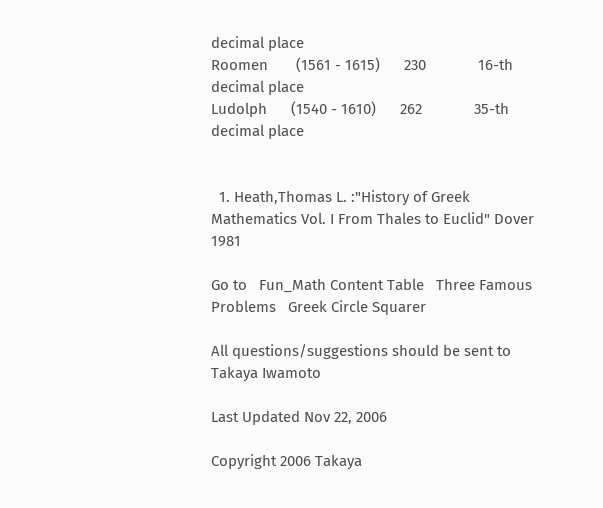decimal place
Roomen       (1561 - 1615)      230             16-th decimal place
Ludolph      (1540 - 1610)      262             35-th decimal place


  1. Heath,Thomas L. :"History of Greek Mathematics Vol. I From Thales to Euclid" Dover 1981

Go to   Fun_Math Content Table   Three Famous Problems   Greek Circle Squarer

All questions/suggestions should be sent to Takaya Iwamoto

Last Updated Nov 22, 2006

Copyright 2006 Takaya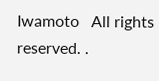Iwamoto   All rights reserved. .